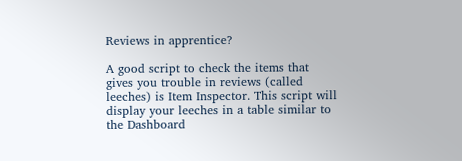Reviews in apprentice?

A good script to check the items that gives you trouble in reviews (called leeches) is Item Inspector. This script will display your leeches in a table similar to the Dashboard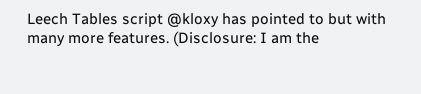Leech Tables script @kloxy has pointed to but with many more features. (Disclosure: I am the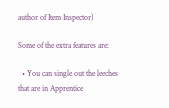author of Item Inspector)

Some of the extra features are:

  • You can single out the leeches that are in Apprentice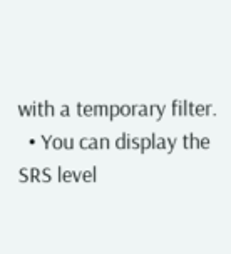with a temporary filter.
  • You can display the SRS level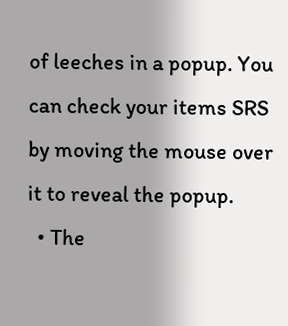of leeches in a popup. You can check your items SRS by moving the mouse over it to reveal the popup.
  • The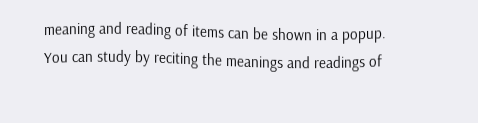meaning and reading of items can be shown in a popup. You can study by reciting the meanings and readings of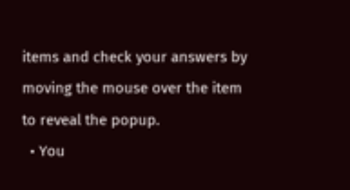items and check your answers by moving the mouse over the item to reveal the popup.
  • You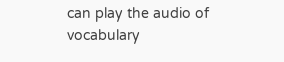can play the audio of vocabulary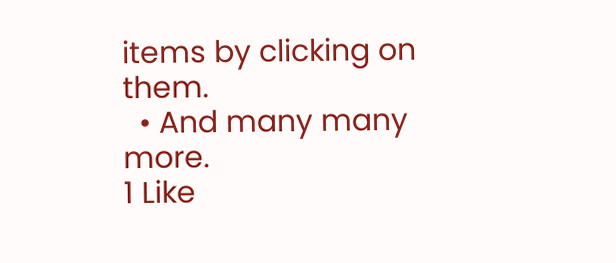items by clicking on them.
  • And many many more.
1 Like